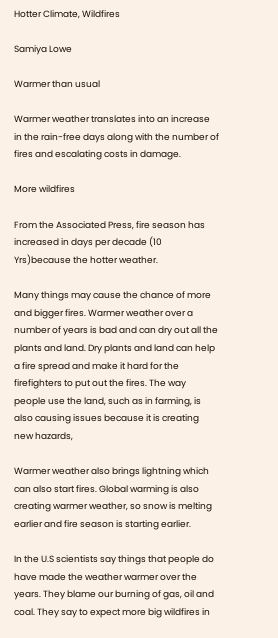Hotter Climate, Wildfires

Samiya Lowe

Warmer than usual

Warmer weather translates into an increase in the rain-free days along with the number of fires and escalating costs in damage.

More wildfires

From the Associated Press, fire season has increased in days per decade (10 Yrs)because the hotter weather.

Many things may cause the chance of more and bigger fires. Warmer weather over a number of years is bad and can dry out all the plants and land. Dry plants and land can help a fire spread and make it hard for the firefighters to put out the fires. The way people use the land, such as in farming, is also causing issues because it is creating new hazards,

Warmer weather also brings lightning which can also start fires. Global warming is also creating warmer weather, so snow is melting earlier and fire season is starting earlier.

In the U.S scientists say things that people do have made the weather warmer over the years. They blame our burning of gas, oil and coal. They say to expect more big wildfires in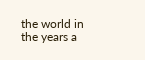the world in the years a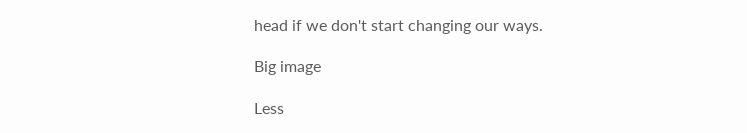head if we don't start changing our ways.

Big image

Less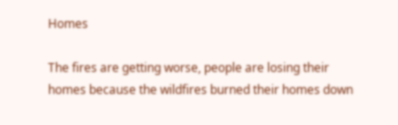Homes

The fires are getting worse, people are losing their homes because the wildfires burned their homes down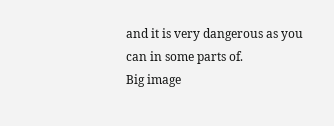and it is very dangerous as you can in some parts of.
Big image